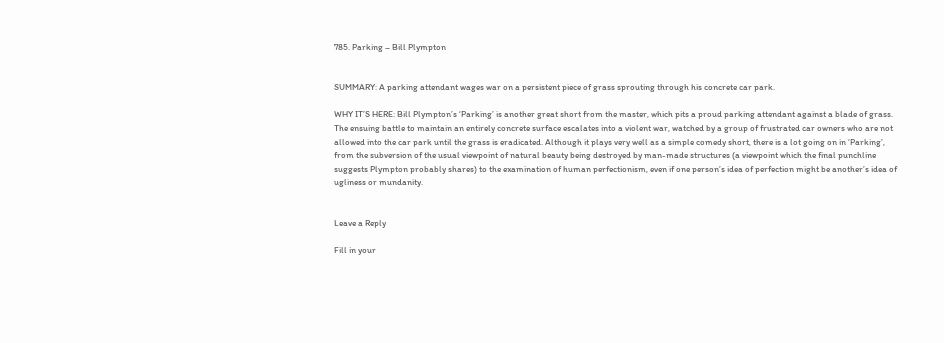785. Parking – Bill Plympton


SUMMARY: A parking attendant wages war on a persistent piece of grass sprouting through his concrete car park.

WHY IT’S HERE: Bill Plympton’s ‘Parking’ is another great short from the master, which pits a proud parking attendant against a blade of grass. The ensuing battle to maintain an entirely concrete surface escalates into a violent war, watched by a group of frustrated car owners who are not allowed into the car park until the grass is eradicated. Although it plays very well as a simple comedy short, there is a lot going on in ‘Parking’, from the subversion of the usual viewpoint of natural beauty being destroyed by man-made structures (a viewpoint which the final punchline suggests Plympton probably shares) to the examination of human perfectionism, even if one person’s idea of perfection might be another’s idea of ugliness or mundanity.


Leave a Reply

Fill in your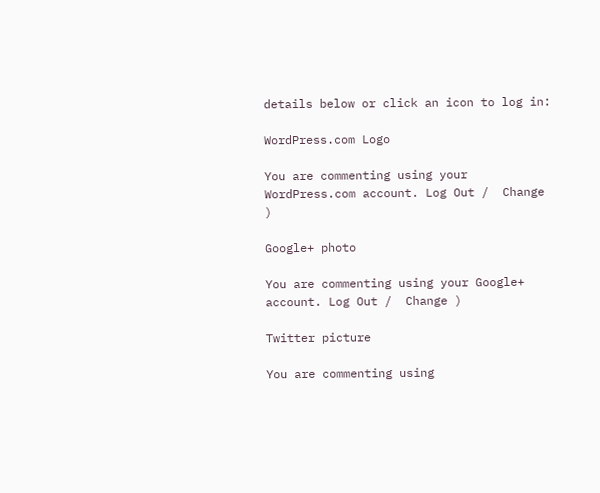details below or click an icon to log in:

WordPress.com Logo

You are commenting using your WordPress.com account. Log Out /  Change )

Google+ photo

You are commenting using your Google+ account. Log Out /  Change )

Twitter picture

You are commenting using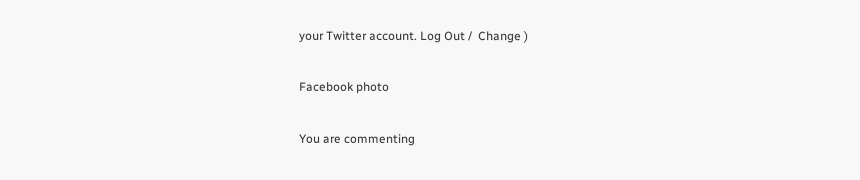your Twitter account. Log Out /  Change )

Facebook photo

You are commenting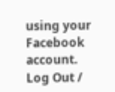using your Facebook account. Log Out /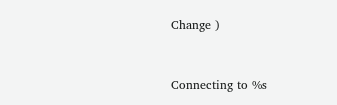Change )


Connecting to %s